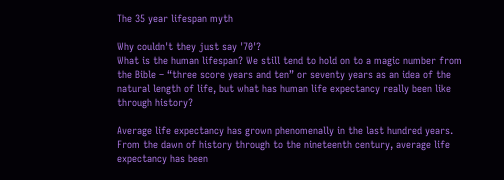The 35 year lifespan myth

Why couldn't they just say '70'?
What is the human lifespan? We still tend to hold on to a magic number from the Bible – “three score years and ten” or seventy years as an idea of the natural length of life, but what has human life expectancy really been like through history?

Average life expectancy has grown phenomenally in the last hundred years. From the dawn of history through to the nineteenth century, average life expectancy has been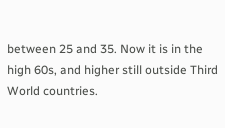between 25 and 35. Now it is in the high 60s, and higher still outside Third World countries.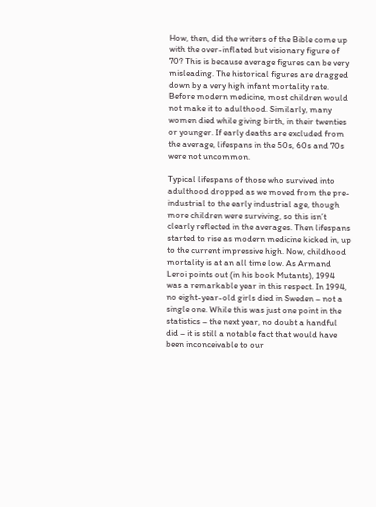How, then, did the writers of the Bible come up with the over-inflated but visionary figure of 70? This is because average figures can be very misleading. The historical figures are dragged down by a very high infant mortality rate. Before modern medicine, most children would not make it to adulthood. Similarly, many women died while giving birth, in their twenties or younger. If early deaths are excluded from the average, lifespans in the 50s, 60s and 70s were not uncommon.

Typical lifespans of those who survived into adulthood dropped as we moved from the pre-industrial to the early industrial age, though more children were surviving, so this isn’t clearly reflected in the averages. Then lifespans started to rise as modern medicine kicked in, up to the current impressive high. Now, childhood mortality is at an all time low. As Armand Leroi points out (in his book Mutants), 1994 was a remarkable year in this respect. In 1994, no eight-year-old girls died in Sweden – not a single one. While this was just one point in the statistics – the next year, no doubt a handful did – it is still a notable fact that would have been inconceivable to our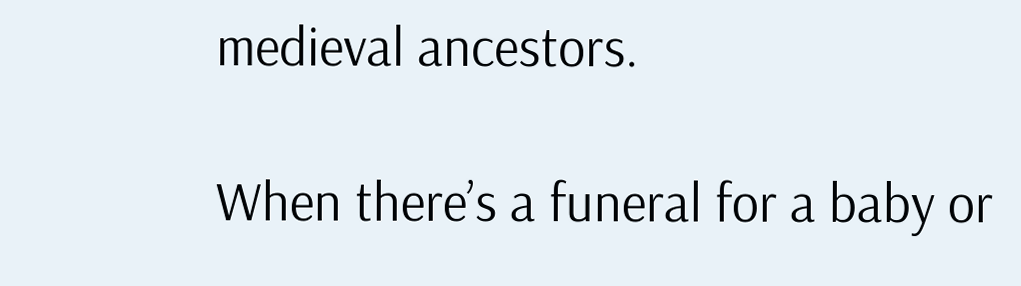medieval ancestors.

When there’s a funeral for a baby or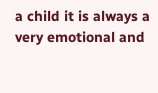a child it is always a very emotional and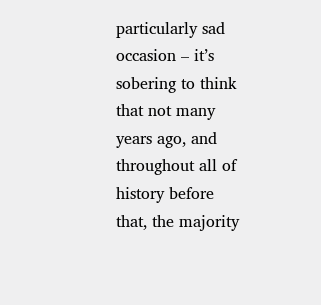particularly sad occasion – it’s sobering to think that not many years ago, and throughout all of history before that, the majority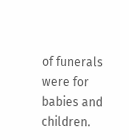of funerals were for babies and children.